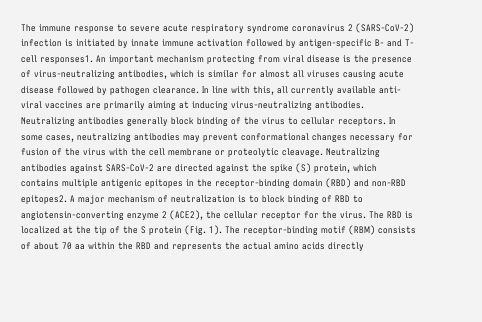The immune response to severe acute respiratory syndrome coronavirus 2 (SARS-CoV-2) infection is initiated by innate immune activation followed by antigen-specific B- and T-cell responses1. An important mechanism protecting from viral disease is the presence of virus-neutralizing antibodies, which is similar for almost all viruses causing acute disease followed by pathogen clearance. In line with this, all currently available anti-viral vaccines are primarily aiming at inducing virus-neutralizing antibodies. Neutralizing antibodies generally block binding of the virus to cellular receptors. In some cases, neutralizing antibodies may prevent conformational changes necessary for fusion of the virus with the cell membrane or proteolytic cleavage. Neutralizing antibodies against SARS-CoV-2 are directed against the spike (S) protein, which contains multiple antigenic epitopes in the receptor-binding domain (RBD) and non-RBD epitopes2. A major mechanism of neutralization is to block binding of RBD to angiotensin-converting enzyme 2 (ACE2), the cellular receptor for the virus. The RBD is localized at the tip of the S protein (Fig. 1). The receptor-binding motif (RBM) consists of about 70 aa within the RBD and represents the actual amino acids directly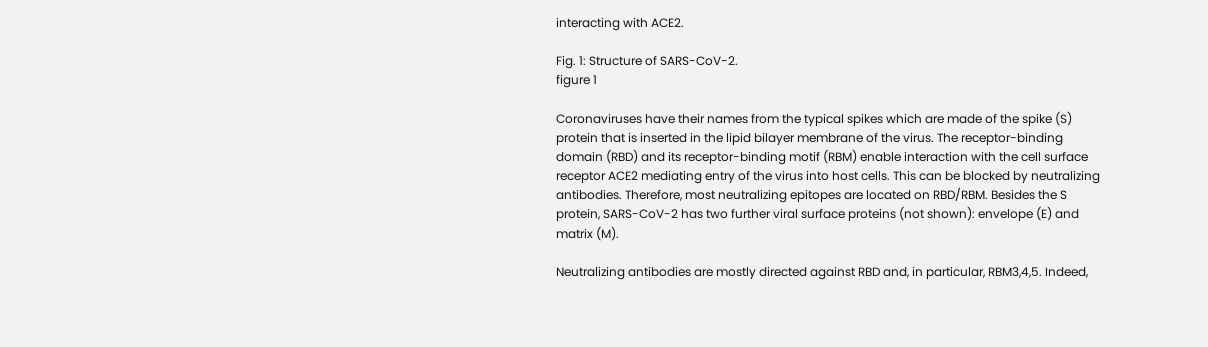interacting with ACE2.

Fig. 1: Structure of SARS-CoV-2.
figure 1

Coronaviruses have their names from the typical spikes which are made of the spike (S) protein that is inserted in the lipid bilayer membrane of the virus. The receptor-binding domain (RBD) and its receptor-binding motif (RBM) enable interaction with the cell surface receptor ACE2 mediating entry of the virus into host cells. This can be blocked by neutralizing antibodies. Therefore, most neutralizing epitopes are located on RBD/RBM. Besides the S protein, SARS-CoV-2 has two further viral surface proteins (not shown): envelope (E) and matrix (M).

Neutralizing antibodies are mostly directed against RBD and, in particular, RBM3,4,5. Indeed,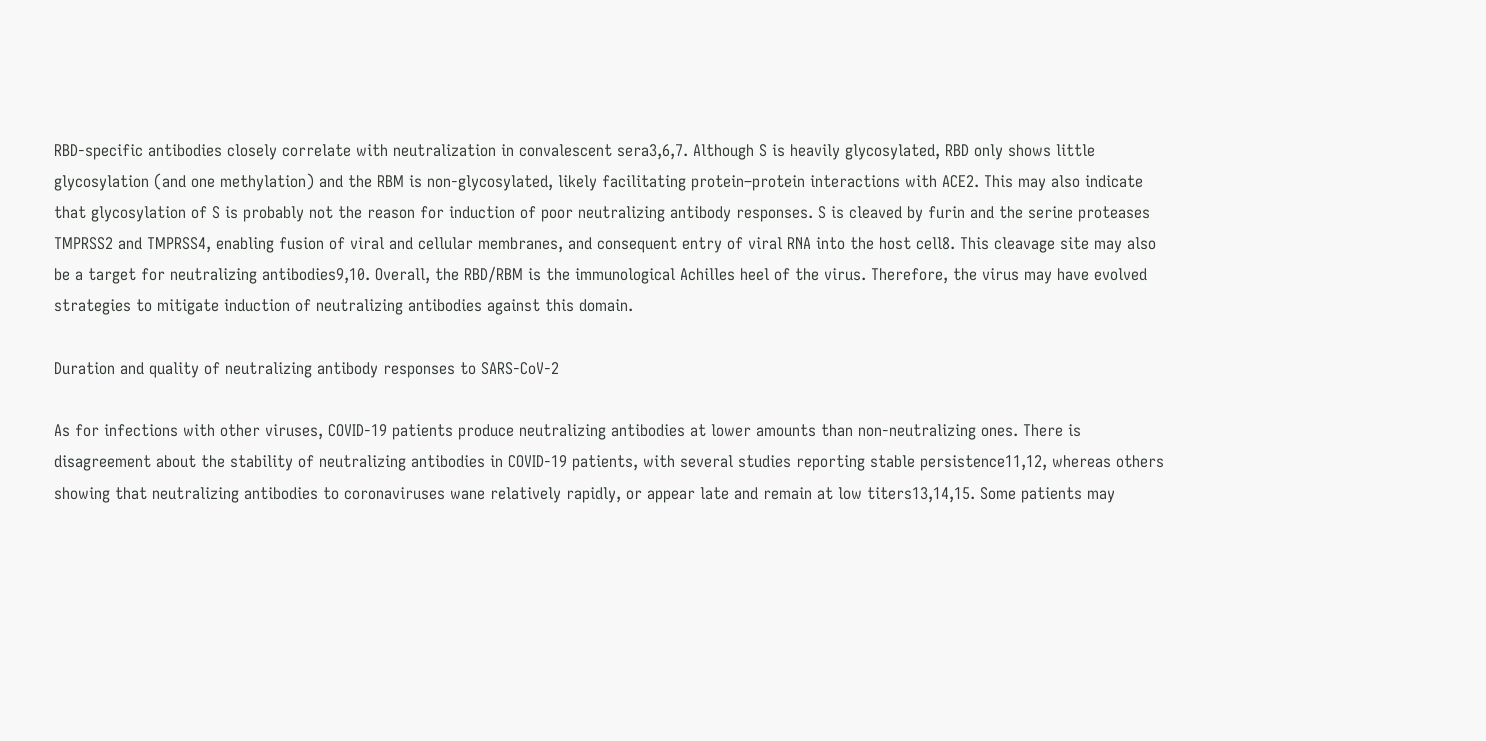RBD-specific antibodies closely correlate with neutralization in convalescent sera3,6,7. Although S is heavily glycosylated, RBD only shows little glycosylation (and one methylation) and the RBM is non-glycosylated, likely facilitating protein–protein interactions with ACE2. This may also indicate that glycosylation of S is probably not the reason for induction of poor neutralizing antibody responses. S is cleaved by furin and the serine proteases TMPRSS2 and TMPRSS4, enabling fusion of viral and cellular membranes, and consequent entry of viral RNA into the host cell8. This cleavage site may also be a target for neutralizing antibodies9,10. Overall, the RBD/RBM is the immunological Achilles heel of the virus. Therefore, the virus may have evolved strategies to mitigate induction of neutralizing antibodies against this domain.

Duration and quality of neutralizing antibody responses to SARS-CoV-2

As for infections with other viruses, COVID-19 patients produce neutralizing antibodies at lower amounts than non-neutralizing ones. There is disagreement about the stability of neutralizing antibodies in COVID-19 patients, with several studies reporting stable persistence11,12, whereas others showing that neutralizing antibodies to coronaviruses wane relatively rapidly, or appear late and remain at low titers13,14,15. Some patients may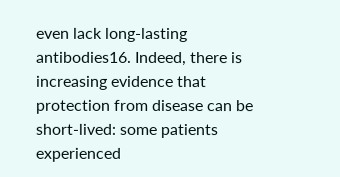even lack long-lasting antibodies16. Indeed, there is increasing evidence that protection from disease can be short-lived: some patients experienced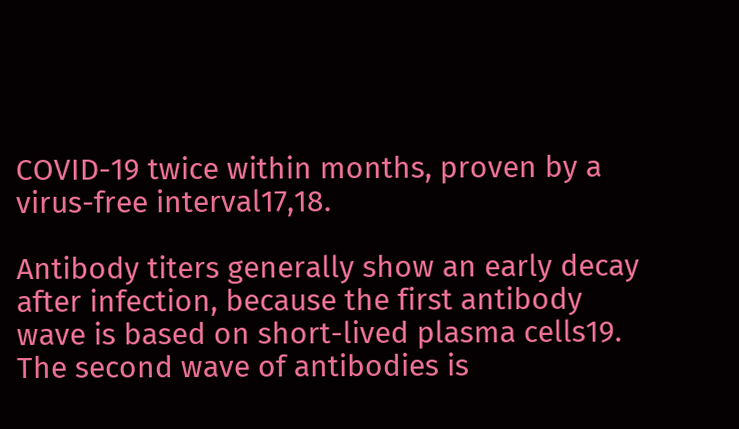COVID-19 twice within months, proven by a virus-free interval17,18.

Antibody titers generally show an early decay after infection, because the first antibody wave is based on short-lived plasma cells19. The second wave of antibodies is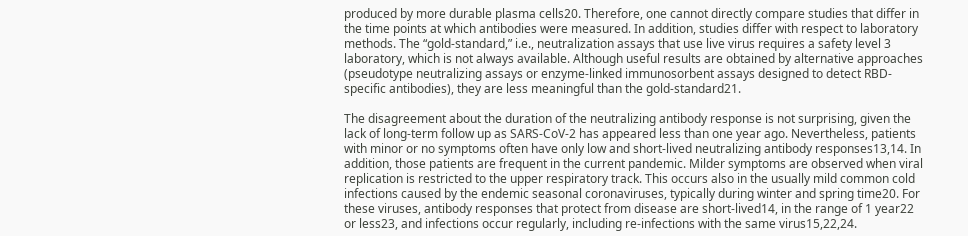produced by more durable plasma cells20. Therefore, one cannot directly compare studies that differ in the time points at which antibodies were measured. In addition, studies differ with respect to laboratory methods. The “gold-standard,” i.e., neutralization assays that use live virus requires a safety level 3 laboratory, which is not always available. Although useful results are obtained by alternative approaches (pseudotype neutralizing assays or enzyme-linked immunosorbent assays designed to detect RBD-specific antibodies), they are less meaningful than the gold-standard21.

The disagreement about the duration of the neutralizing antibody response is not surprising, given the lack of long-term follow up as SARS-CoV-2 has appeared less than one year ago. Nevertheless, patients with minor or no symptoms often have only low and short-lived neutralizing antibody responses13,14. In addition, those patients are frequent in the current pandemic. Milder symptoms are observed when viral replication is restricted to the upper respiratory track. This occurs also in the usually mild common cold infections caused by the endemic seasonal coronaviruses, typically during winter and spring time20. For these viruses, antibody responses that protect from disease are short-lived14, in the range of 1 year22 or less23, and infections occur regularly, including re-infections with the same virus15,22,24.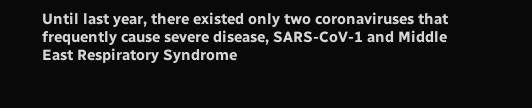Until last year, there existed only two coronaviruses that frequently cause severe disease, SARS-CoV-1 and Middle East Respiratory Syndrome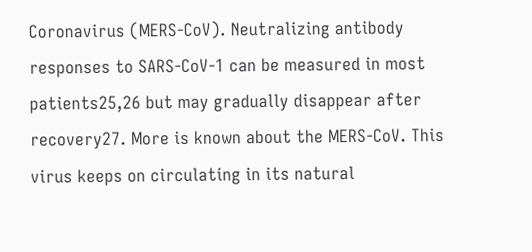Coronavirus (MERS-CoV). Neutralizing antibody responses to SARS-CoV-1 can be measured in most patients25,26 but may gradually disappear after recovery27. More is known about the MERS-CoV. This virus keeps on circulating in its natural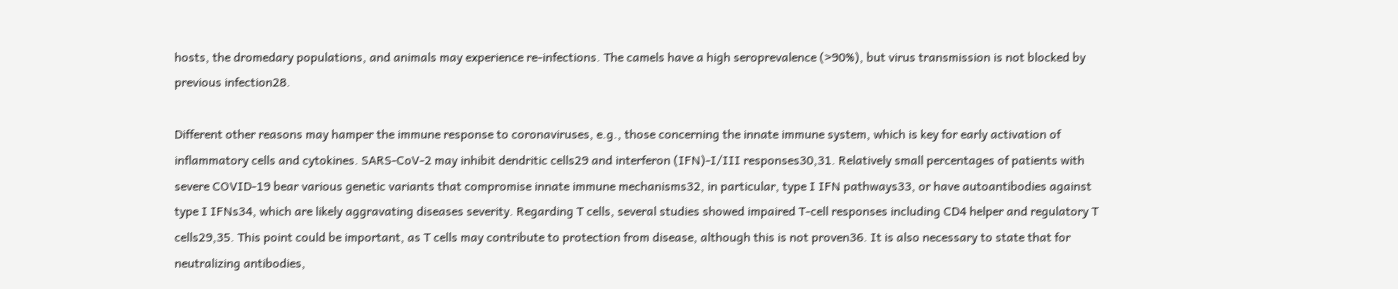hosts, the dromedary populations, and animals may experience re-infections. The camels have a high seroprevalence (>90%), but virus transmission is not blocked by previous infection28.

Different other reasons may hamper the immune response to coronaviruses, e.g., those concerning the innate immune system, which is key for early activation of inflammatory cells and cytokines. SARS-CoV-2 may inhibit dendritic cells29 and interferon (IFN)-I/III responses30,31. Relatively small percentages of patients with severe COVID-19 bear various genetic variants that compromise innate immune mechanisms32, in particular, type I IFN pathways33, or have autoantibodies against type I IFNs34, which are likely aggravating diseases severity. Regarding T cells, several studies showed impaired T-cell responses including CD4 helper and regulatory T cells29,35. This point could be important, as T cells may contribute to protection from disease, although this is not proven36. It is also necessary to state that for neutralizing antibodies,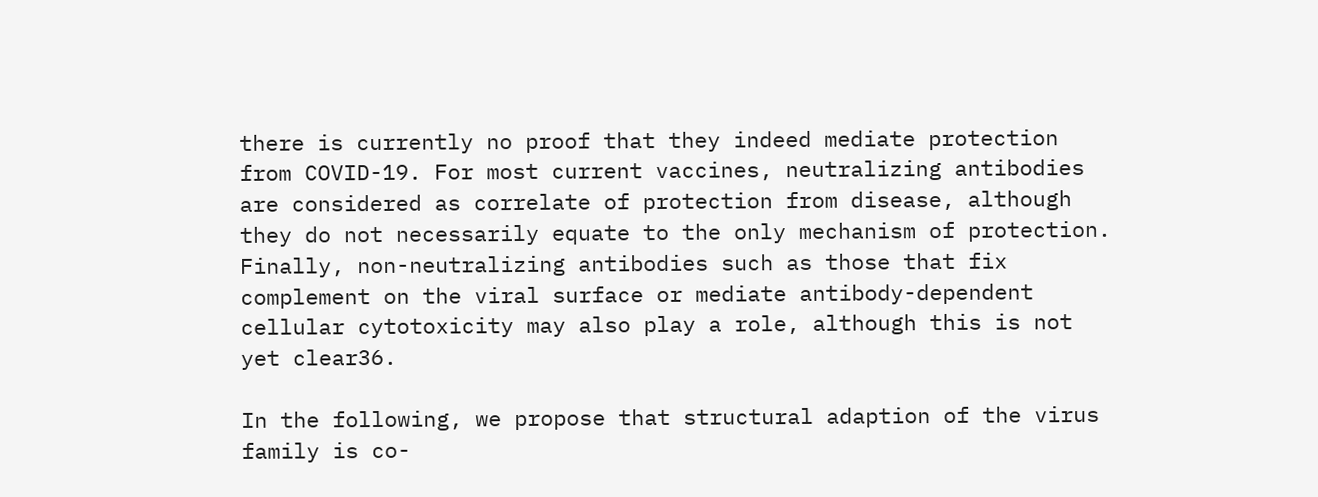there is currently no proof that they indeed mediate protection from COVID-19. For most current vaccines, neutralizing antibodies are considered as correlate of protection from disease, although they do not necessarily equate to the only mechanism of protection. Finally, non-neutralizing antibodies such as those that fix complement on the viral surface or mediate antibody-dependent cellular cytotoxicity may also play a role, although this is not yet clear36.

In the following, we propose that structural adaption of the virus family is co-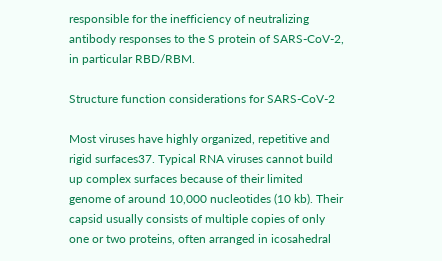responsible for the inefficiency of neutralizing antibody responses to the S protein of SARS-CoV-2, in particular RBD/RBM.

Structure function considerations for SARS-CoV-2

Most viruses have highly organized, repetitive and rigid surfaces37. Typical RNA viruses cannot build up complex surfaces because of their limited genome of around 10,000 nucleotides (10 kb). Their capsid usually consists of multiple copies of only one or two proteins, often arranged in icosahedral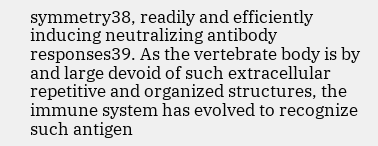symmetry38, readily and efficiently inducing neutralizing antibody responses39. As the vertebrate body is by and large devoid of such extracellular repetitive and organized structures, the immune system has evolved to recognize such antigen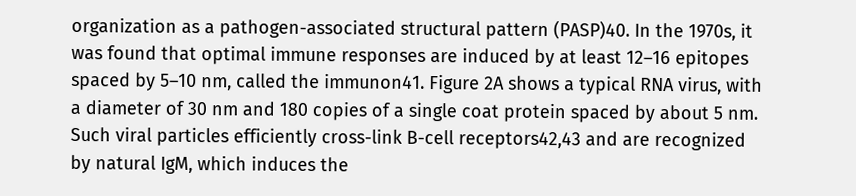organization as a pathogen-associated structural pattern (PASP)40. In the 1970s, it was found that optimal immune responses are induced by at least 12–16 epitopes spaced by 5–10 nm, called the immunon41. Figure 2A shows a typical RNA virus, with a diameter of 30 nm and 180 copies of a single coat protein spaced by about 5 nm. Such viral particles efficiently cross-link B-cell receptors42,43 and are recognized by natural IgM, which induces the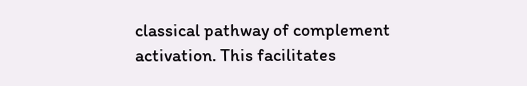classical pathway of complement activation. This facilitates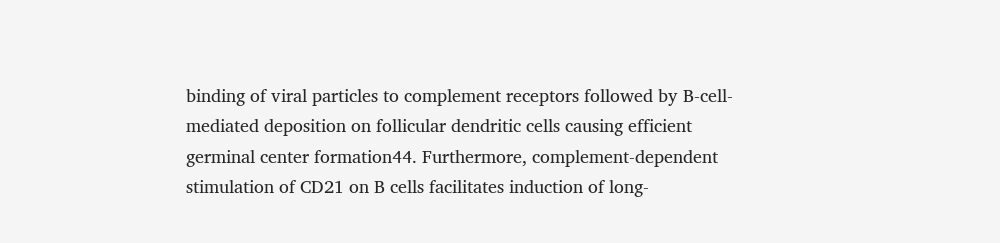binding of viral particles to complement receptors followed by B-cell-mediated deposition on follicular dendritic cells causing efficient germinal center formation44. Furthermore, complement-dependent stimulation of CD21 on B cells facilitates induction of long-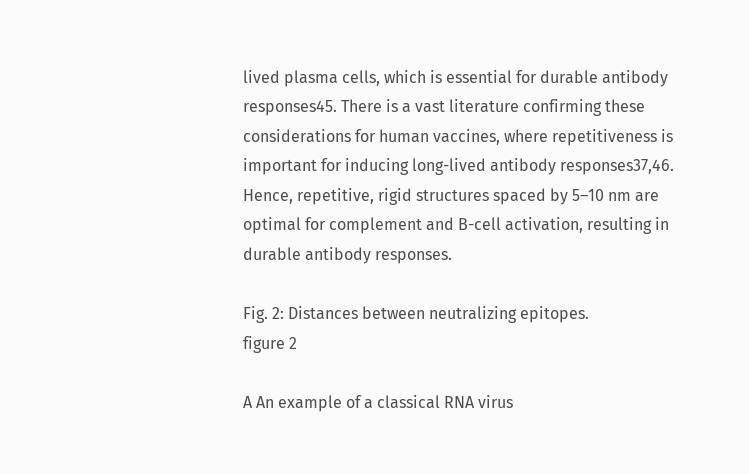lived plasma cells, which is essential for durable antibody responses45. There is a vast literature confirming these considerations for human vaccines, where repetitiveness is important for inducing long-lived antibody responses37,46. Hence, repetitive, rigid structures spaced by 5–10 nm are optimal for complement and B-cell activation, resulting in durable antibody responses.

Fig. 2: Distances between neutralizing epitopes.
figure 2

A An example of a classical RNA virus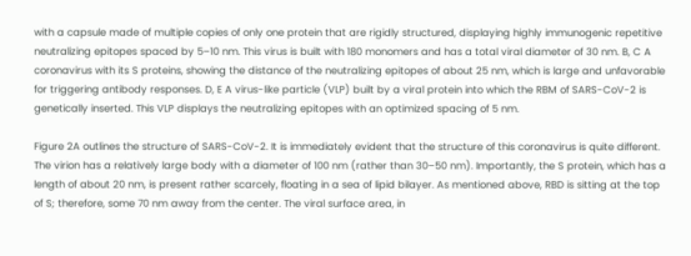with a capsule made of multiple copies of only one protein that are rigidly structured, displaying highly immunogenic repetitive neutralizing epitopes spaced by 5–10 nm. This virus is built with 180 monomers and has a total viral diameter of 30 nm. B, C A coronavirus with its S proteins, showing the distance of the neutralizing epitopes of about 25 nm, which is large and unfavorable for triggering antibody responses. D, E A virus-like particle (VLP) built by a viral protein into which the RBM of SARS-CoV-2 is genetically inserted. This VLP displays the neutralizing epitopes with an optimized spacing of 5 nm.

Figure 2A outlines the structure of SARS-CoV-2. It is immediately evident that the structure of this coronavirus is quite different. The virion has a relatively large body with a diameter of 100 nm (rather than 30–50 nm). Importantly, the S protein, which has a length of about 20 nm, is present rather scarcely, floating in a sea of lipid bilayer. As mentioned above, RBD is sitting at the top of S; therefore, some 70 nm away from the center. The viral surface area, in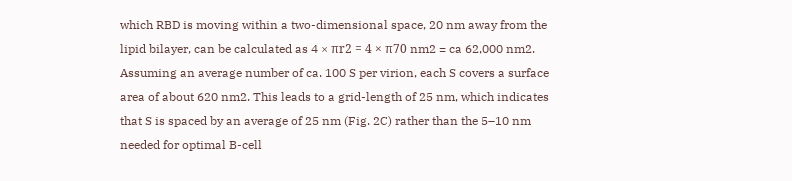which RBD is moving within a two-dimensional space, 20 nm away from the lipid bilayer, can be calculated as 4 × πr2 = 4 × π70 nm2 = ca 62,000 nm2. Assuming an average number of ca. 100 S per virion, each S covers a surface area of about 620 nm2. This leads to a grid-length of 25 nm, which indicates that S is spaced by an average of 25 nm (Fig. 2C) rather than the 5–10 nm needed for optimal B-cell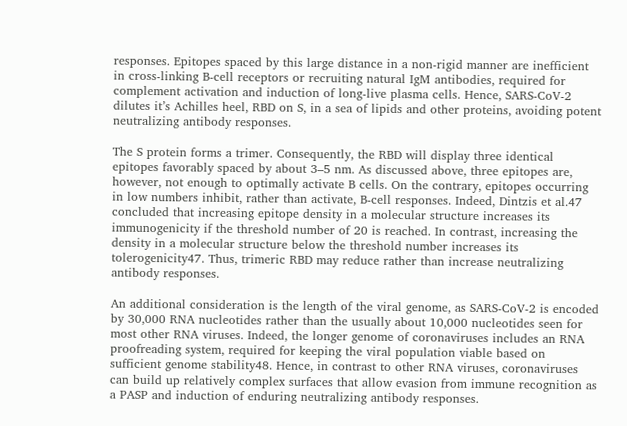responses. Epitopes spaced by this large distance in a non-rigid manner are inefficient in cross-linking B-cell receptors or recruiting natural IgM antibodies, required for complement activation and induction of long-live plasma cells. Hence, SARS-CoV-2 dilutes it’s Achilles heel, RBD on S, in a sea of lipids and other proteins, avoiding potent neutralizing antibody responses.

The S protein forms a trimer. Consequently, the RBD will display three identical epitopes favorably spaced by about 3–5 nm. As discussed above, three epitopes are, however, not enough to optimally activate B cells. On the contrary, epitopes occurring in low numbers inhibit, rather than activate, B-cell responses. Indeed, Dintzis et al.47 concluded that increasing epitope density in a molecular structure increases its immunogenicity if the threshold number of 20 is reached. In contrast, increasing the density in a molecular structure below the threshold number increases its tolerogenicity47. Thus, trimeric RBD may reduce rather than increase neutralizing antibody responses.

An additional consideration is the length of the viral genome, as SARS-CoV-2 is encoded by 30,000 RNA nucleotides rather than the usually about 10,000 nucleotides seen for most other RNA viruses. Indeed, the longer genome of coronaviruses includes an RNA proofreading system, required for keeping the viral population viable based on sufficient genome stability48. Hence, in contrast to other RNA viruses, coronaviruses can build up relatively complex surfaces that allow evasion from immune recognition as a PASP and induction of enduring neutralizing antibody responses.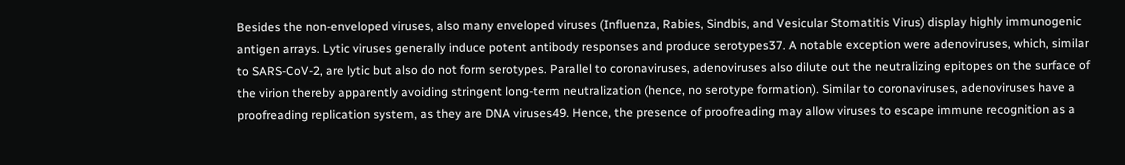Besides the non-enveloped viruses, also many enveloped viruses (Influenza, Rabies, Sindbis, and Vesicular Stomatitis Virus) display highly immunogenic antigen arrays. Lytic viruses generally induce potent antibody responses and produce serotypes37. A notable exception were adenoviruses, which, similar to SARS-CoV-2, are lytic but also do not form serotypes. Parallel to coronaviruses, adenoviruses also dilute out the neutralizing epitopes on the surface of the virion thereby apparently avoiding stringent long-term neutralization (hence, no serotype formation). Similar to coronaviruses, adenoviruses have a proofreading replication system, as they are DNA viruses49. Hence, the presence of proofreading may allow viruses to escape immune recognition as a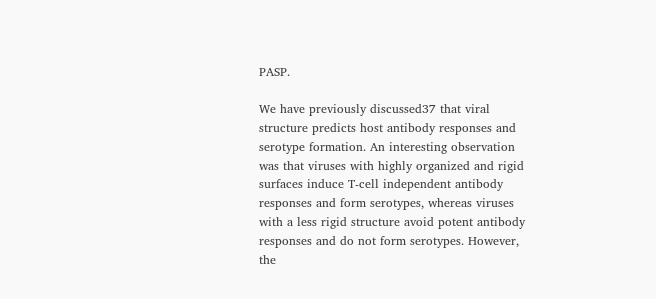PASP.

We have previously discussed37 that viral structure predicts host antibody responses and serotype formation. An interesting observation was that viruses with highly organized and rigid surfaces induce T-cell independent antibody responses and form serotypes, whereas viruses with a less rigid structure avoid potent antibody responses and do not form serotypes. However, the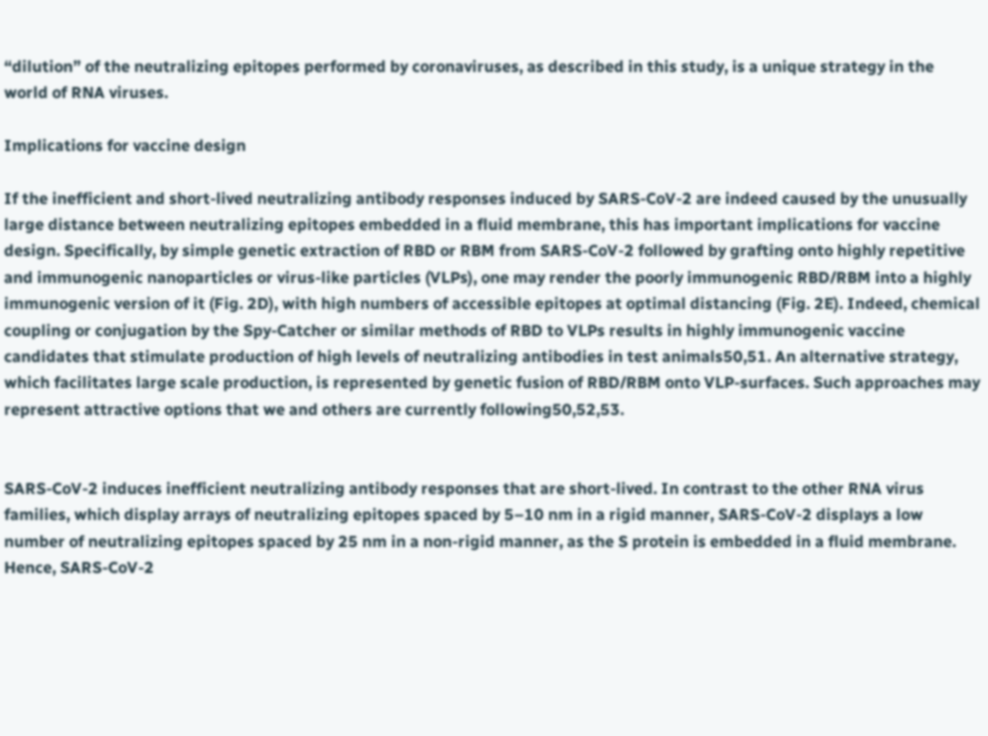“dilution” of the neutralizing epitopes performed by coronaviruses, as described in this study, is a unique strategy in the world of RNA viruses.

Implications for vaccine design

If the inefficient and short-lived neutralizing antibody responses induced by SARS-CoV-2 are indeed caused by the unusually large distance between neutralizing epitopes embedded in a fluid membrane, this has important implications for vaccine design. Specifically, by simple genetic extraction of RBD or RBM from SARS-CoV-2 followed by grafting onto highly repetitive and immunogenic nanoparticles or virus-like particles (VLPs), one may render the poorly immunogenic RBD/RBM into a highly immunogenic version of it (Fig. 2D), with high numbers of accessible epitopes at optimal distancing (Fig. 2E). Indeed, chemical coupling or conjugation by the Spy-Catcher or similar methods of RBD to VLPs results in highly immunogenic vaccine candidates that stimulate production of high levels of neutralizing antibodies in test animals50,51. An alternative strategy, which facilitates large scale production, is represented by genetic fusion of RBD/RBM onto VLP-surfaces. Such approaches may represent attractive options that we and others are currently following50,52,53.


SARS-CoV-2 induces inefficient neutralizing antibody responses that are short-lived. In contrast to the other RNA virus families, which display arrays of neutralizing epitopes spaced by 5–10 nm in a rigid manner, SARS-CoV-2 displays a low number of neutralizing epitopes spaced by 25 nm in a non-rigid manner, as the S protein is embedded in a fluid membrane. Hence, SARS-CoV-2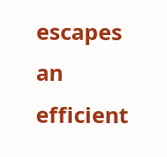escapes an efficient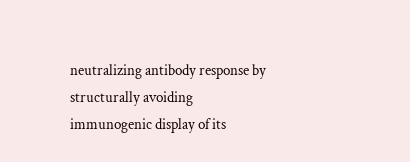neutralizing antibody response by structurally avoiding immunogenic display of its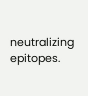neutralizing epitopes.